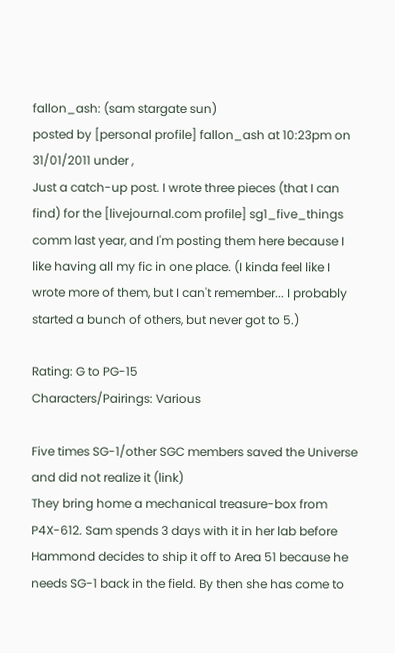fallon_ash: (sam stargate sun)
posted by [personal profile] fallon_ash at 10:23pm on 31/01/2011 under ,
Just a catch-up post. I wrote three pieces (that I can find) for the [livejournal.com profile] sg1_five_things comm last year, and I'm posting them here because I like having all my fic in one place. (I kinda feel like I wrote more of them, but I can't remember... I probably started a bunch of others, but never got to 5.)

Rating: G to PG-15
Characters/Pairings: Various

Five times SG-1/other SGC members saved the Universe and did not realize it (link)
They bring home a mechanical treasure-box from P4X-612. Sam spends 3 days with it in her lab before Hammond decides to ship it off to Area 51 because he needs SG-1 back in the field. By then she has come to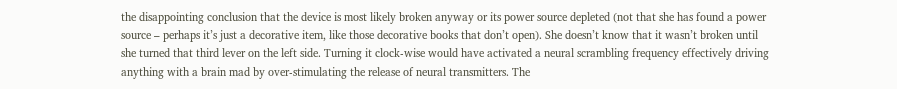the disappointing conclusion that the device is most likely broken anyway or its power source depleted (not that she has found a power source – perhaps it’s just a decorative item, like those decorative books that don’t open). She doesn’t know that it wasn’t broken until she turned that third lever on the left side. Turning it clock-wise would have activated a neural scrambling frequency effectively driving anything with a brain mad by over-stimulating the release of neural transmitters. The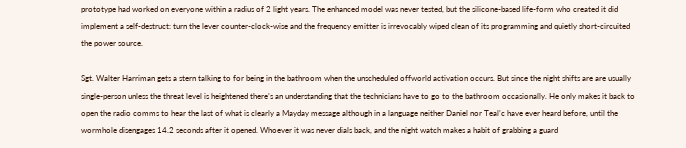prototype had worked on everyone within a radius of 2 light years. The enhanced model was never tested, but the silicone-based life-form who created it did implement a self-destruct: turn the lever counter-clock-wise and the frequency emitter is irrevocably wiped clean of its programming and quietly short-circuited the power source.

Sgt. Walter Harriman gets a stern talking to for being in the bathroom when the unscheduled offworld activation occurs. But since the night shifts are are usually single-person unless the threat level is heightened there’s an understanding that the technicians have to go to the bathroom occasionally. He only makes it back to open the radio comms to hear the last of what is clearly a Mayday message although in a language neither Daniel nor Teal’c have ever heard before, until the wormhole disengages 14.2 seconds after it opened. Whoever it was never dials back, and the night watch makes a habit of grabbing a guard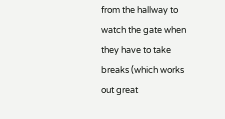from the hallway to watch the gate when they have to take breaks (which works out great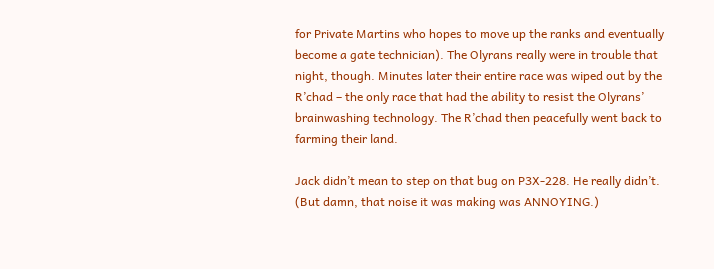for Private Martins who hopes to move up the ranks and eventually become a gate technician). The Olyrans really were in trouble that night, though. Minutes later their entire race was wiped out by the R’chad – the only race that had the ability to resist the Olyrans’ brainwashing technology. The R’chad then peacefully went back to farming their land.

Jack didn’t mean to step on that bug on P3X-228. He really didn’t. (But damn, that noise it was making was ANNOYING.)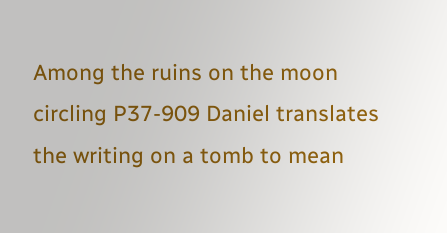Among the ruins on the moon circling P37-909 Daniel translates the writing on a tomb to mean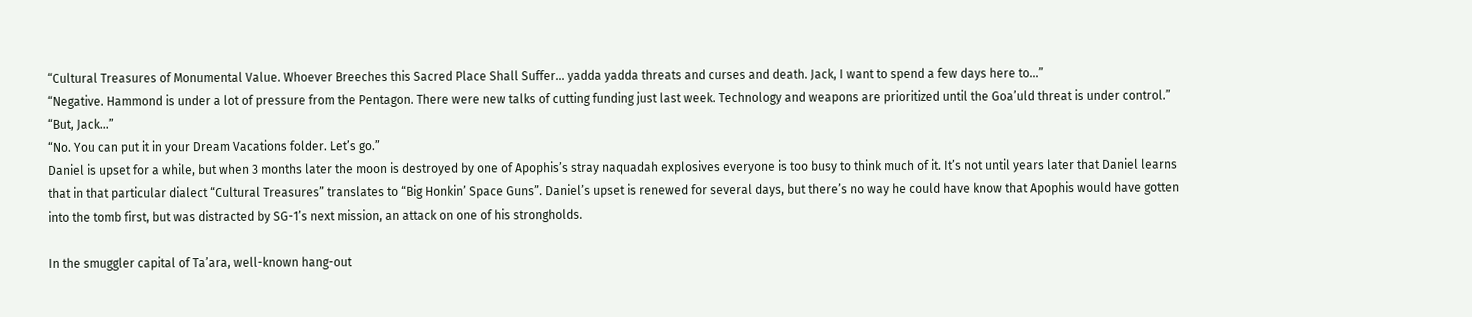“Cultural Treasures of Monumental Value. Whoever Breeches this Sacred Place Shall Suffer... yadda yadda threats and curses and death. Jack, I want to spend a few days here to...”
“Negative. Hammond is under a lot of pressure from the Pentagon. There were new talks of cutting funding just last week. Technology and weapons are prioritized until the Goa’uld threat is under control.”
“But, Jack...”
“No. You can put it in your Dream Vacations folder. Let’s go.”
Daniel is upset for a while, but when 3 months later the moon is destroyed by one of Apophis’s stray naquadah explosives everyone is too busy to think much of it. It’s not until years later that Daniel learns that in that particular dialect “Cultural Treasures” translates to “Big Honkin’ Space Guns”. Daniel’s upset is renewed for several days, but there’s no way he could have know that Apophis would have gotten into the tomb first, but was distracted by SG-1’s next mission, an attack on one of his strongholds.

In the smuggler capital of Ta’ara, well-known hang-out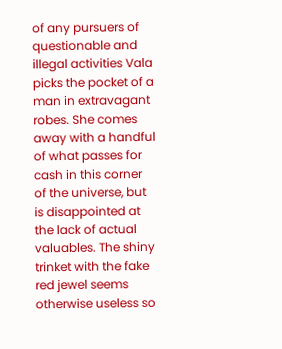of any pursuers of questionable and illegal activities Vala picks the pocket of a man in extravagant robes. She comes away with a handful of what passes for cash in this corner of the universe, but is disappointed at the lack of actual valuables. The shiny trinket with the fake red jewel seems otherwise useless so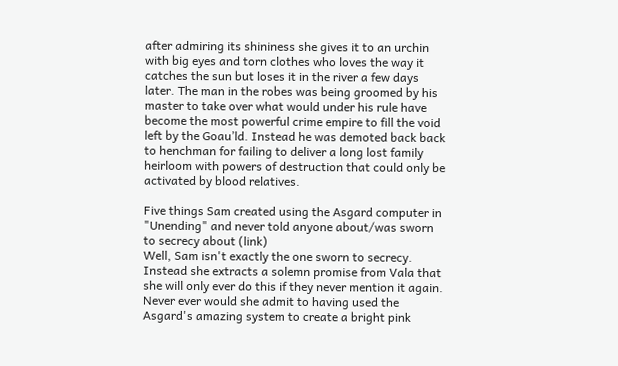after admiring its shininess she gives it to an urchin with big eyes and torn clothes who loves the way it catches the sun but loses it in the river a few days later. The man in the robes was being groomed by his master to take over what would under his rule have become the most powerful crime empire to fill the void left by the Goau’ld. Instead he was demoted back back to henchman for failing to deliver a long lost family heirloom with powers of destruction that could only be activated by blood relatives.

Five things Sam created using the Asgard computer in "Unending" and never told anyone about/was sworn to secrecy about (link)
Well, Sam isn't exactly the one sworn to secrecy. Instead she extracts a solemn promise from Vala that she will only ever do this if they never mention it again. Never ever would she admit to having used the Asgard's amazing system to create a bright pink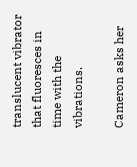translucent vibrator that fluoresces in time with the vibrations.

Cameron asks her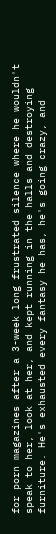for porn magazines after a 3-week long frustrated silence where he wouldn't speak to her, look at her, and kept running in the halls and destroying furniture. He's exhausted every fantasy he has, he's going crazy, and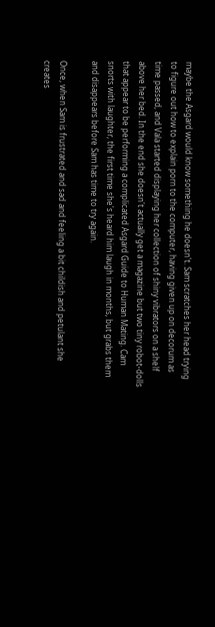maybe the Asgard would know something he doesn't. Sam scratches her head trying to figure out how to explain porn to the computer, having given up on decorum as time passed, and Vala started displaying her collection of shiny vibrators on a shelf above her bed. In the end she doesn't actually get a magazine but two tiny robot-dolls that appear to be performing a complicated Asgard Guide to Human Mating. Cam snorts with laughter, the first time she's heard him laugh in months, but grabs them and disappears before Sam has time to try again.

Once, when Sam is frustrated and sad and feeling a bit childish and petulant she creates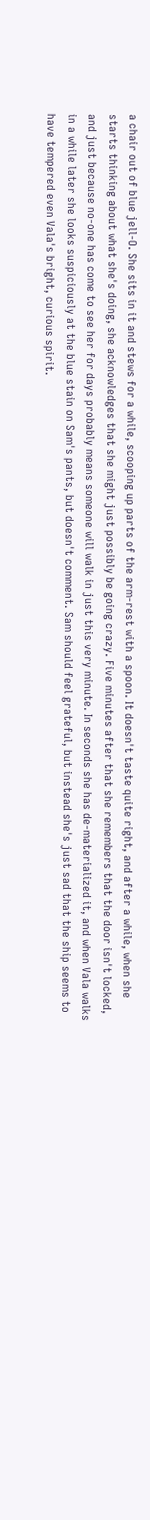a chair out of blue jell-O. She sits in it and stews for a while, scooping up parts of the arm-rest with a spoon. It doesn't taste quite right, and after a while, when she starts thinking about what she's doing, she acknowledges that she might just possibly be going crazy. Five minutes after that she remembers that the door isn't locked, and just because no-one has come to see her for days probably means someone will walk in just this very minute. In seconds she has de-materialized it, and when Vala walks in a while later she looks suspiciously at the blue stain on Sam's pants, but doesn't comment. Sam should feel grateful, but instead she's just sad that the ship seems to have tempered even Vala's bright, curious spirit.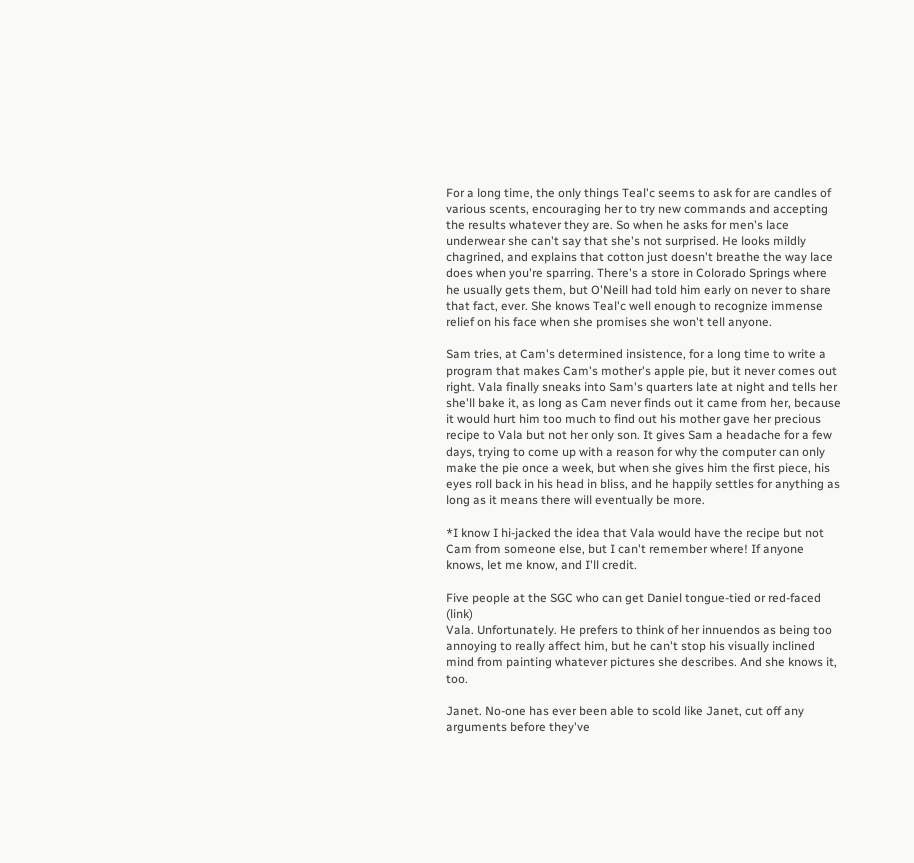For a long time, the only things Teal'c seems to ask for are candles of various scents, encouraging her to try new commands and accepting the results whatever they are. So when he asks for men's lace underwear she can't say that she's not surprised. He looks mildly chagrined, and explains that cotton just doesn't breathe the way lace does when you're sparring. There's a store in Colorado Springs where he usually gets them, but O'Neill had told him early on never to share that fact, ever. She knows Teal'c well enough to recognize immense relief on his face when she promises she won't tell anyone.

Sam tries, at Cam's determined insistence, for a long time to write a program that makes Cam's mother's apple pie, but it never comes out right. Vala finally sneaks into Sam's quarters late at night and tells her she'll bake it, as long as Cam never finds out it came from her, because it would hurt him too much to find out his mother gave her precious recipe to Vala but not her only son. It gives Sam a headache for a few days, trying to come up with a reason for why the computer can only make the pie once a week, but when she gives him the first piece, his eyes roll back in his head in bliss, and he happily settles for anything as long as it means there will eventually be more.

*I know I hi-jacked the idea that Vala would have the recipe but not Cam from someone else, but I can't remember where! If anyone knows, let me know, and I'll credit.

Five people at the SGC who can get Daniel tongue-tied or red-faced (link)
Vala. Unfortunately. He prefers to think of her innuendos as being too annoying to really affect him, but he can't stop his visually inclined mind from painting whatever pictures she describes. And she knows it, too.

Janet. No-one has ever been able to scold like Janet, cut off any arguments before they've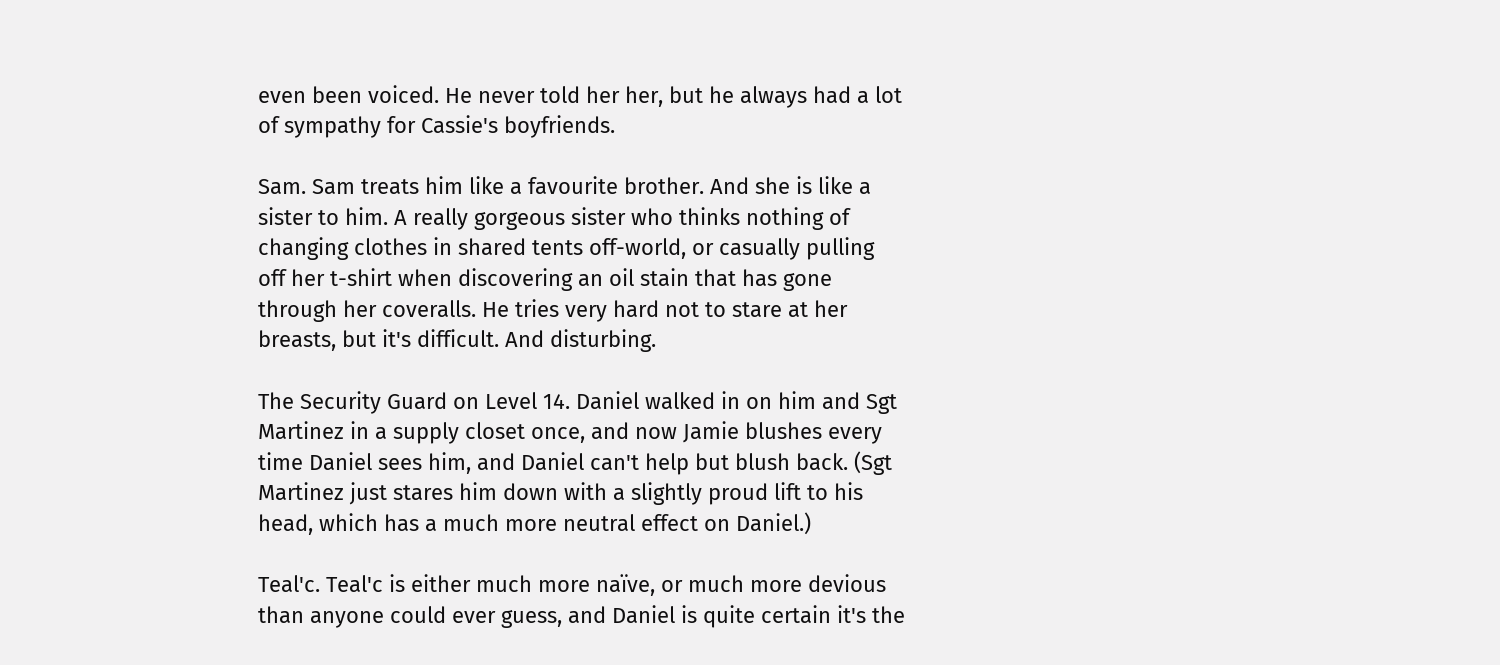even been voiced. He never told her her, but he always had a lot of sympathy for Cassie's boyfriends.

Sam. Sam treats him like a favourite brother. And she is like a sister to him. A really gorgeous sister who thinks nothing of changing clothes in shared tents off-world, or casually pulling off her t-shirt when discovering an oil stain that has gone through her coveralls. He tries very hard not to stare at her breasts, but it's difficult. And disturbing.

The Security Guard on Level 14. Daniel walked in on him and Sgt Martinez in a supply closet once, and now Jamie blushes every time Daniel sees him, and Daniel can't help but blush back. (Sgt Martinez just stares him down with a slightly proud lift to his head, which has a much more neutral effect on Daniel.)

Teal'c. Teal'c is either much more naïve, or much more devious than anyone could ever guess, and Daniel is quite certain it's the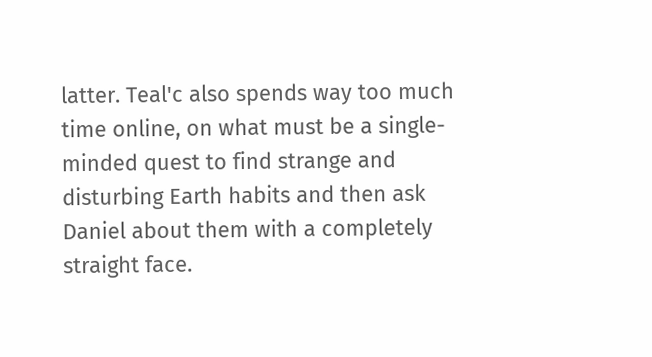latter. Teal'c also spends way too much time online, on what must be a single-minded quest to find strange and disturbing Earth habits and then ask Daniel about them with a completely straight face.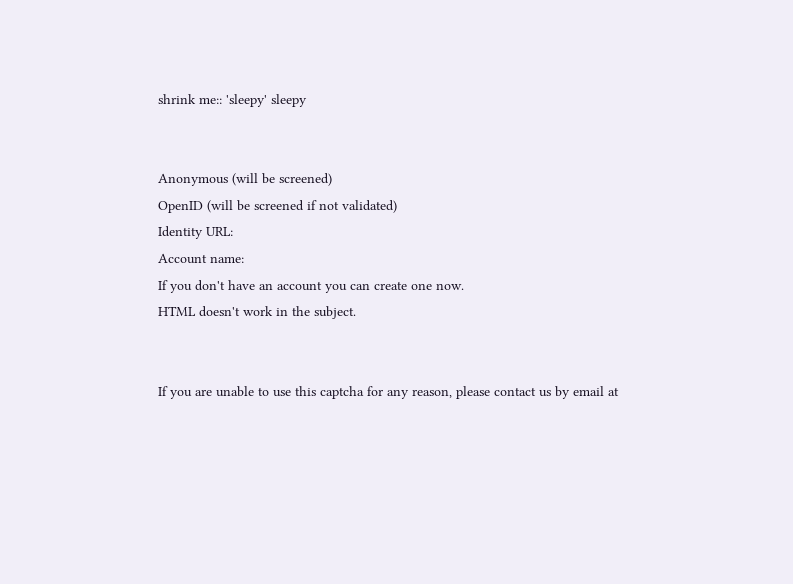shrink me:: 'sleepy' sleepy


Anonymous (will be screened)
OpenID (will be screened if not validated)
Identity URL:
Account name:
If you don't have an account you can create one now.
HTML doesn't work in the subject.


If you are unable to use this captcha for any reason, please contact us by email at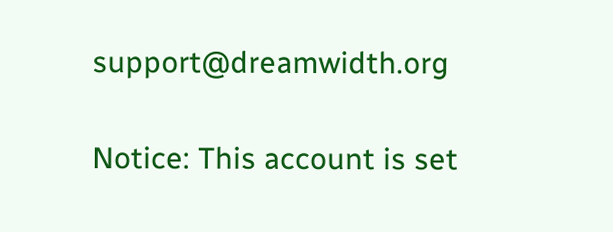support@dreamwidth.org

Notice: This account is set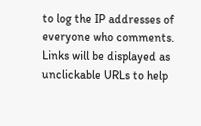to log the IP addresses of everyone who comments.
Links will be displayed as unclickable URLs to help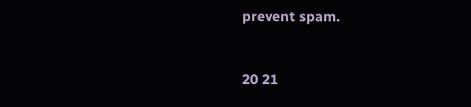prevent spam.


20 21